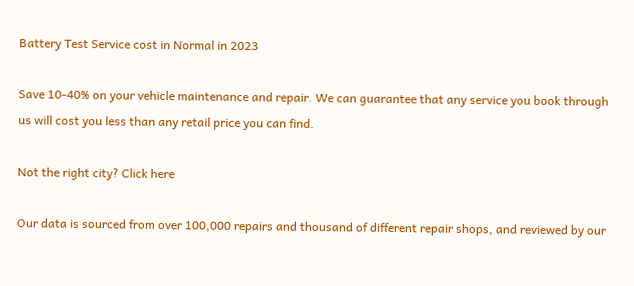Battery Test Service cost in Normal in 2023

Save 10-40% on your vehicle maintenance and repair. We can guarantee that any service you book through us will cost you less than any retail price you can find.

Not the right city? Click here

Our data is sourced from over 100,000 repairs and thousand of different repair shops, and reviewed by our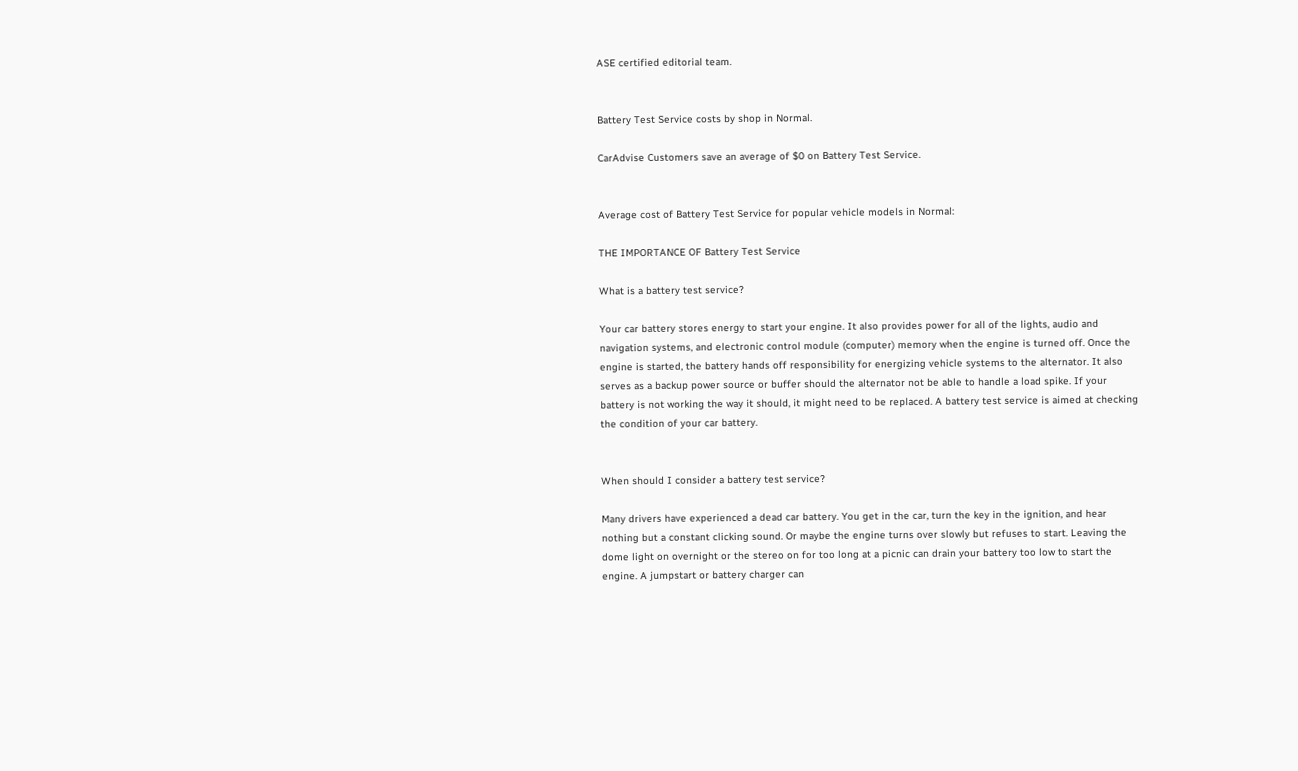ASE certified editorial team.


Battery Test Service costs by shop in Normal.

CarAdvise Customers save an average of $0 on Battery Test Service.


Average cost of Battery Test Service for popular vehicle models in Normal:

THE IMPORTANCE OF Battery Test Service

What is a battery test service?

Your car battery stores energy to start your engine. It also provides power for all of the lights, audio and navigation systems, and electronic control module (computer) memory when the engine is turned off. Once the engine is started, the battery hands off responsibility for energizing vehicle systems to the alternator. It also serves as a backup power source or buffer should the alternator not be able to handle a load spike. If your battery is not working the way it should, it might need to be replaced. A battery test service is aimed at checking the condition of your car battery.


When should I consider a battery test service?

Many drivers have experienced a dead car battery. You get in the car, turn the key in the ignition, and hear nothing but a constant clicking sound. Or maybe the engine turns over slowly but refuses to start. Leaving the dome light on overnight or the stereo on for too long at a picnic can drain your battery too low to start the engine. A jumpstart or battery charger can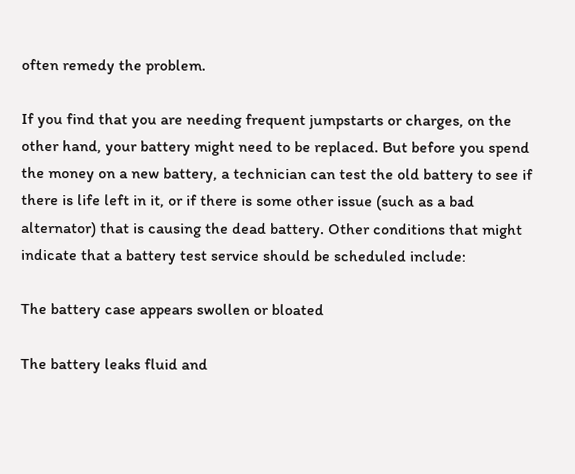often remedy the problem.

If you find that you are needing frequent jumpstarts or charges, on the other hand, your battery might need to be replaced. But before you spend the money on a new battery, a technician can test the old battery to see if there is life left in it, or if there is some other issue (such as a bad alternator) that is causing the dead battery. Other conditions that might indicate that a battery test service should be scheduled include:

The battery case appears swollen or bloated

The battery leaks fluid and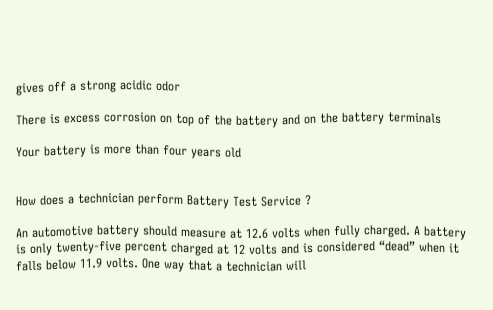gives off a strong acidic odor

There is excess corrosion on top of the battery and on the battery terminals

Your battery is more than four years old


How does a technician perform Battery Test Service ?

An automotive battery should measure at 12.6 volts when fully charged. A battery is only twenty-five percent charged at 12 volts and is considered “dead” when it falls below 11.9 volts. One way that a technician will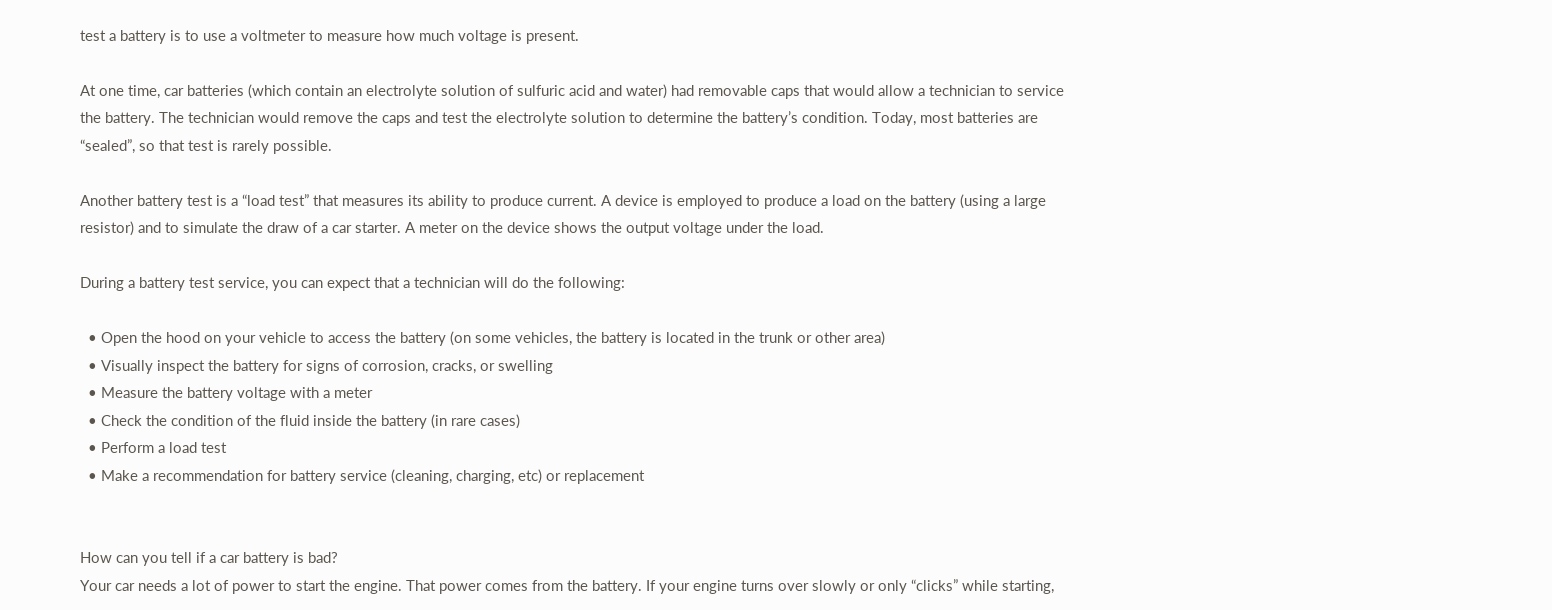test a battery is to use a voltmeter to measure how much voltage is present.

At one time, car batteries (which contain an electrolyte solution of sulfuric acid and water) had removable caps that would allow a technician to service the battery. The technician would remove the caps and test the electrolyte solution to determine the battery’s condition. Today, most batteries are “sealed”, so that test is rarely possible.

Another battery test is a “load test” that measures its ability to produce current. A device is employed to produce a load on the battery (using a large resistor) and to simulate the draw of a car starter. A meter on the device shows the output voltage under the load.

During a battery test service, you can expect that a technician will do the following:

  • Open the hood on your vehicle to access the battery (on some vehicles, the battery is located in the trunk or other area)
  • Visually inspect the battery for signs of corrosion, cracks, or swelling
  • Measure the battery voltage with a meter
  • Check the condition of the fluid inside the battery (in rare cases)
  • Perform a load test
  • Make a recommendation for battery service (cleaning, charging, etc) or replacement


How can you tell if a car battery is bad?
Your car needs a lot of power to start the engine. That power comes from the battery. If your engine turns over slowly or only “clicks” while starting,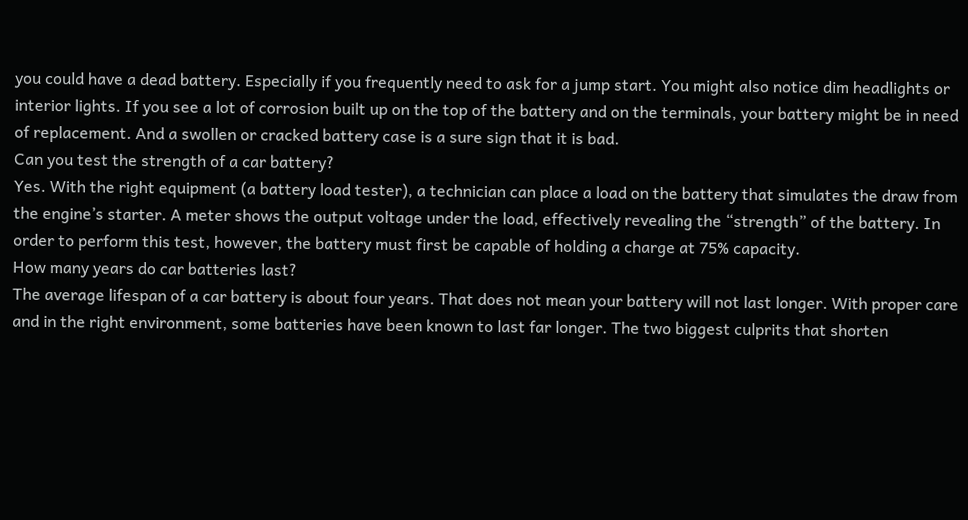you could have a dead battery. Especially if you frequently need to ask for a jump start. You might also notice dim headlights or interior lights. If you see a lot of corrosion built up on the top of the battery and on the terminals, your battery might be in need of replacement. And a swollen or cracked battery case is a sure sign that it is bad.
Can you test the strength of a car battery?
Yes. With the right equipment (a battery load tester), a technician can place a load on the battery that simulates the draw from the engine’s starter. A meter shows the output voltage under the load, effectively revealing the “strength” of the battery. In order to perform this test, however, the battery must first be capable of holding a charge at 75% capacity.
How many years do car batteries last?
The average lifespan of a car battery is about four years. That does not mean your battery will not last longer. With proper care and in the right environment, some batteries have been known to last far longer. The two biggest culprits that shorten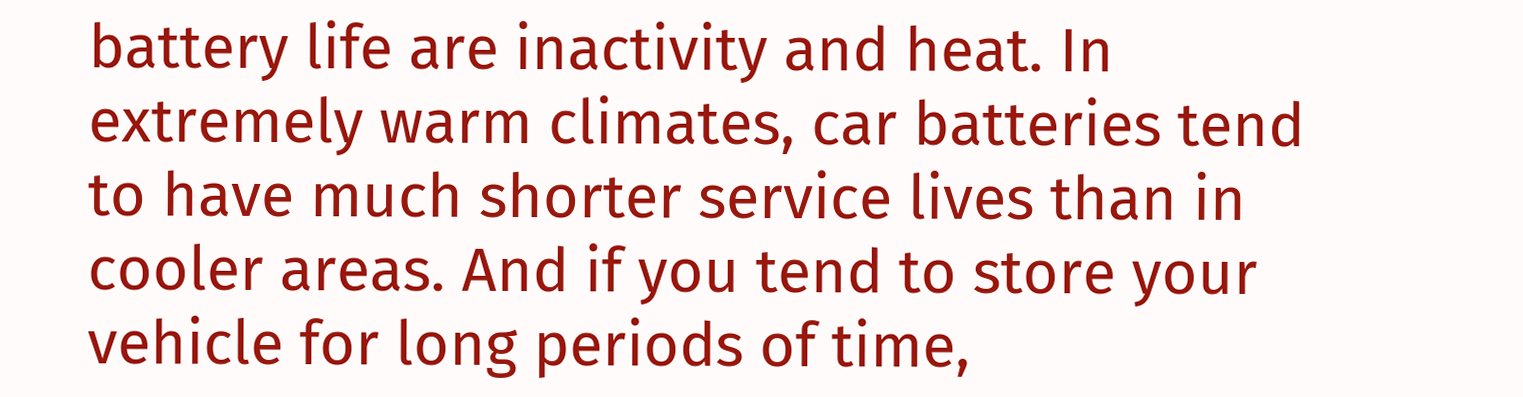battery life are inactivity and heat. In extremely warm climates, car batteries tend to have much shorter service lives than in cooler areas. And if you tend to store your vehicle for long periods of time,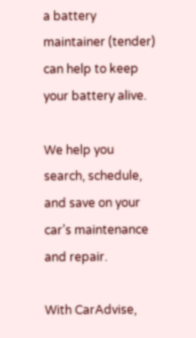a battery maintainer (tender) can help to keep your battery alive.

We help you search, schedule, and save on your car’s maintenance and repair.

With CarAdvise,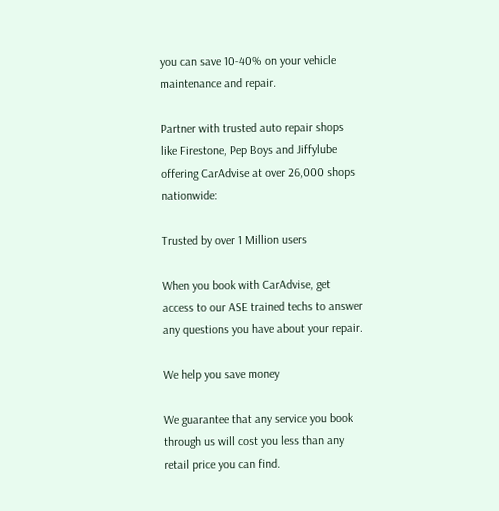you can save 10-40% on your vehicle maintenance and repair.

Partner with trusted auto repair shops like Firestone, Pep Boys and Jiffylube offering CarAdvise at over 26,000 shops nationwide:

Trusted by over 1 Million users

When you book with CarAdvise, get access to our ASE trained techs to answer any questions you have about your repair.

We help you save money

We guarantee that any service you book through us will cost you less than any retail price you can find.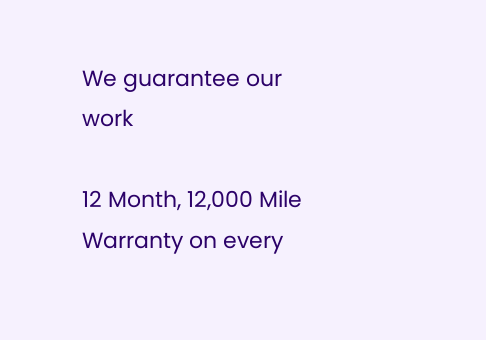We guarantee our work

12 Month, 12,000 Mile Warranty on every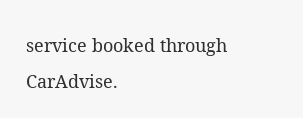service booked through CarAdvise.